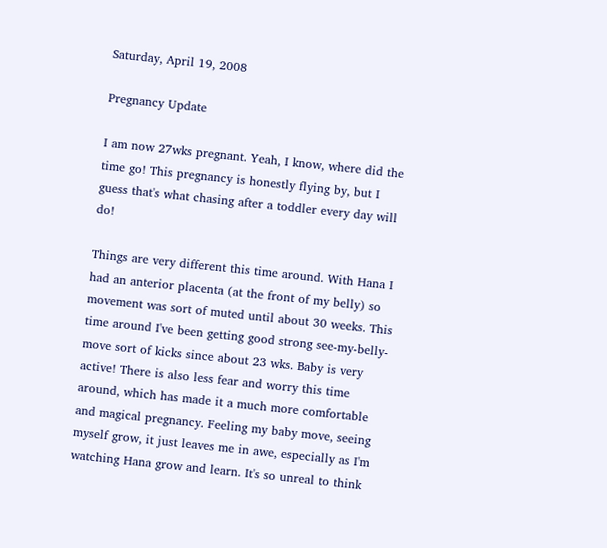Saturday, April 19, 2008

Pregnancy Update

I am now 27wks pregnant. Yeah, I know, where did the time go! This pregnancy is honestly flying by, but I guess that's what chasing after a toddler every day will do!

Things are very different this time around. With Hana I had an anterior placenta (at the front of my belly) so movement was sort of muted until about 30 weeks. This time around I've been getting good strong see-my-belly-move sort of kicks since about 23 wks. Baby is very active! There is also less fear and worry this time around, which has made it a much more comfortable and magical pregnancy. Feeling my baby move, seeing myself grow, it just leaves me in awe, especially as I'm watching Hana grow and learn. It's so unreal to think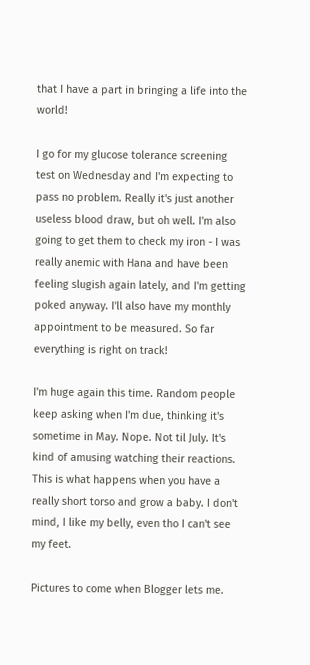that I have a part in bringing a life into the world!

I go for my glucose tolerance screening test on Wednesday and I'm expecting to pass no problem. Really it's just another useless blood draw, but oh well. I'm also going to get them to check my iron - I was really anemic with Hana and have been feeling slugish again lately, and I'm getting poked anyway. I'll also have my monthly appointment to be measured. So far everything is right on track!

I'm huge again this time. Random people keep asking when I'm due, thinking it's sometime in May. Nope. Not til July. It's kind of amusing watching their reactions. This is what happens when you have a really short torso and grow a baby. I don't mind, I like my belly, even tho I can't see my feet.

Pictures to come when Blogger lets me.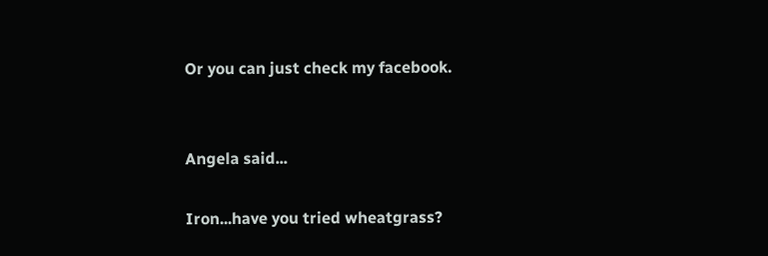Or you can just check my facebook.


Angela said...

Iron...have you tried wheatgrass?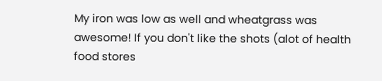My iron was low as well and wheatgrass was awesome! If you don't like the shots (alot of health food stores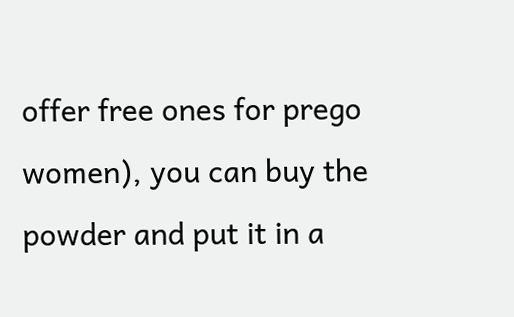offer free ones for prego women), you can buy the powder and put it in a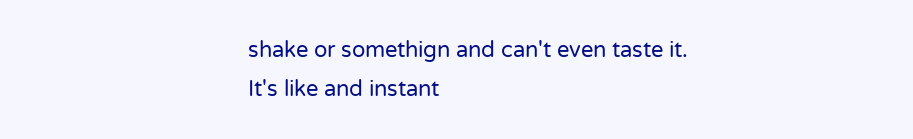shake or somethign and can't even taste it.
It's like and instant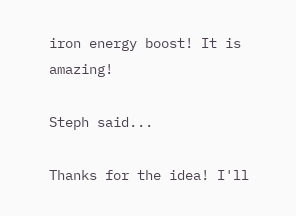iron energy boost! It is amazing!

Steph said...

Thanks for the idea! I'll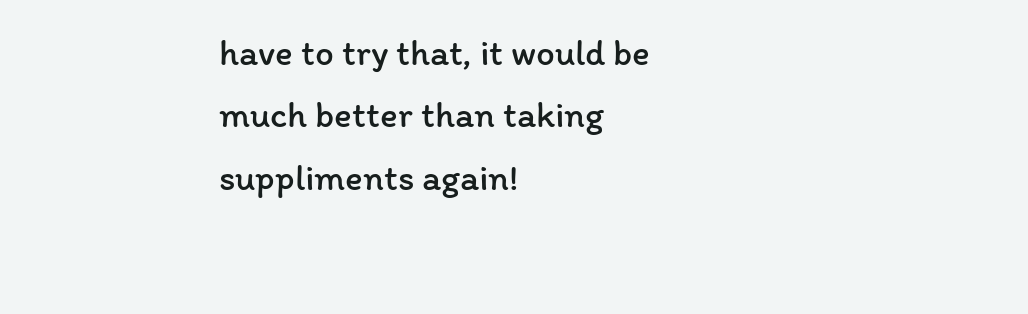have to try that, it would be much better than taking suppliments again!